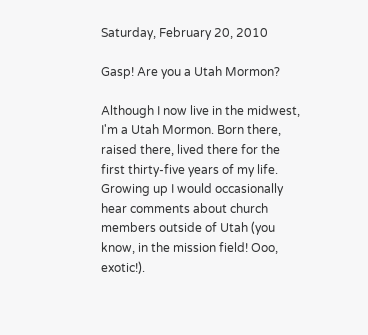Saturday, February 20, 2010

Gasp! Are you a Utah Mormon?

Although I now live in the midwest, I'm a Utah Mormon. Born there, raised there, lived there for the first thirty-five years of my life. Growing up I would occasionally hear comments about church members outside of Utah (you know, in the mission field! Ooo, exotic!).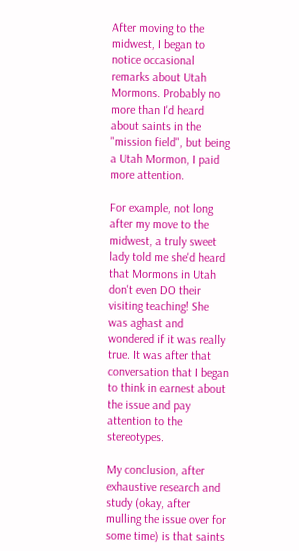After moving to the midwest, I began to notice occasional remarks about Utah Mormons. Probably no more than I'd heard about saints in the "mission field", but being a Utah Mormon, I paid more attention.

For example, not long after my move to the midwest, a truly sweet lady told me she'd heard that Mormons in Utah don't even DO their visiting teaching! She was aghast and wondered if it was really true. It was after that conversation that I began to think in earnest about the issue and pay attention to the stereotypes.

My conclusion, after exhaustive research and study (okay, after mulling the issue over for some time) is that saints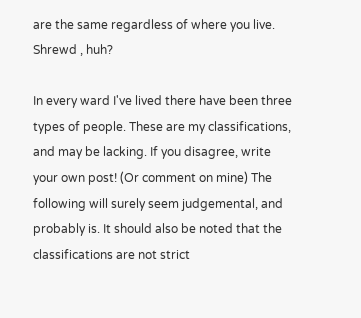are the same regardless of where you live. Shrewd , huh?

In every ward I've lived there have been three types of people. These are my classifications, and may be lacking. If you disagree, write your own post! (Or comment on mine) The following will surely seem judgemental, and probably is. It should also be noted that the classifications are not strict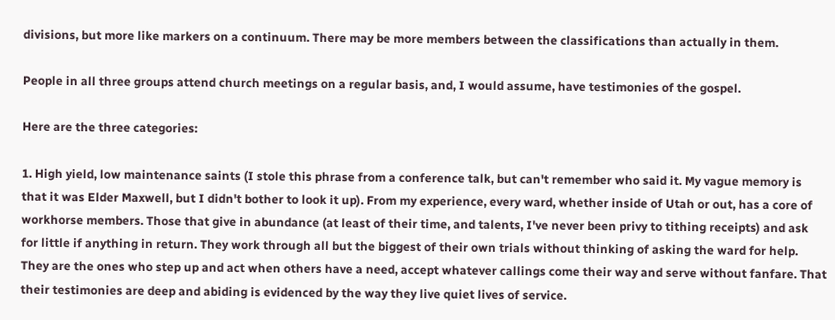divisions, but more like markers on a continuum. There may be more members between the classifications than actually in them.

People in all three groups attend church meetings on a regular basis, and, I would assume, have testimonies of the gospel.

Here are the three categories:

1. High yield, low maintenance saints (I stole this phrase from a conference talk, but can't remember who said it. My vague memory is that it was Elder Maxwell, but I didn't bother to look it up). From my experience, every ward, whether inside of Utah or out, has a core of workhorse members. Those that give in abundance (at least of their time, and talents, I've never been privy to tithing receipts) and ask for little if anything in return. They work through all but the biggest of their own trials without thinking of asking the ward for help. They are the ones who step up and act when others have a need, accept whatever callings come their way and serve without fanfare. That their testimonies are deep and abiding is evidenced by the way they live quiet lives of service.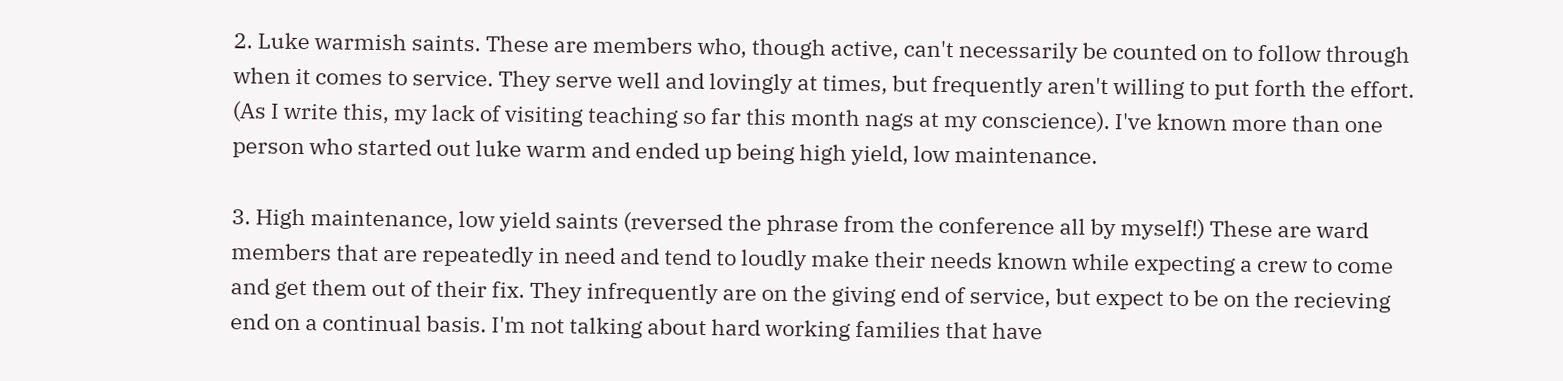2. Luke warmish saints. These are members who, though active, can't necessarily be counted on to follow through when it comes to service. They serve well and lovingly at times, but frequently aren't willing to put forth the effort. (As I write this, my lack of visiting teaching so far this month nags at my conscience). I've known more than one person who started out luke warm and ended up being high yield, low maintenance.

3. High maintenance, low yield saints (reversed the phrase from the conference all by myself!) These are ward members that are repeatedly in need and tend to loudly make their needs known while expecting a crew to come and get them out of their fix. They infrequently are on the giving end of service, but expect to be on the recieving end on a continual basis. I'm not talking about hard working families that have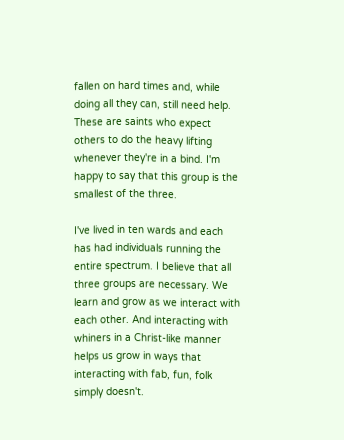fallen on hard times and, while doing all they can, still need help. These are saints who expect others to do the heavy lifting whenever they're in a bind. I'm happy to say that this group is the smallest of the three.

I've lived in ten wards and each has had individuals running the entire spectrum. I believe that all three groups are necessary. We learn and grow as we interact with each other. And interacting with whiners in a Christ-like manner helps us grow in ways that interacting with fab, fun, folk simply doesn't.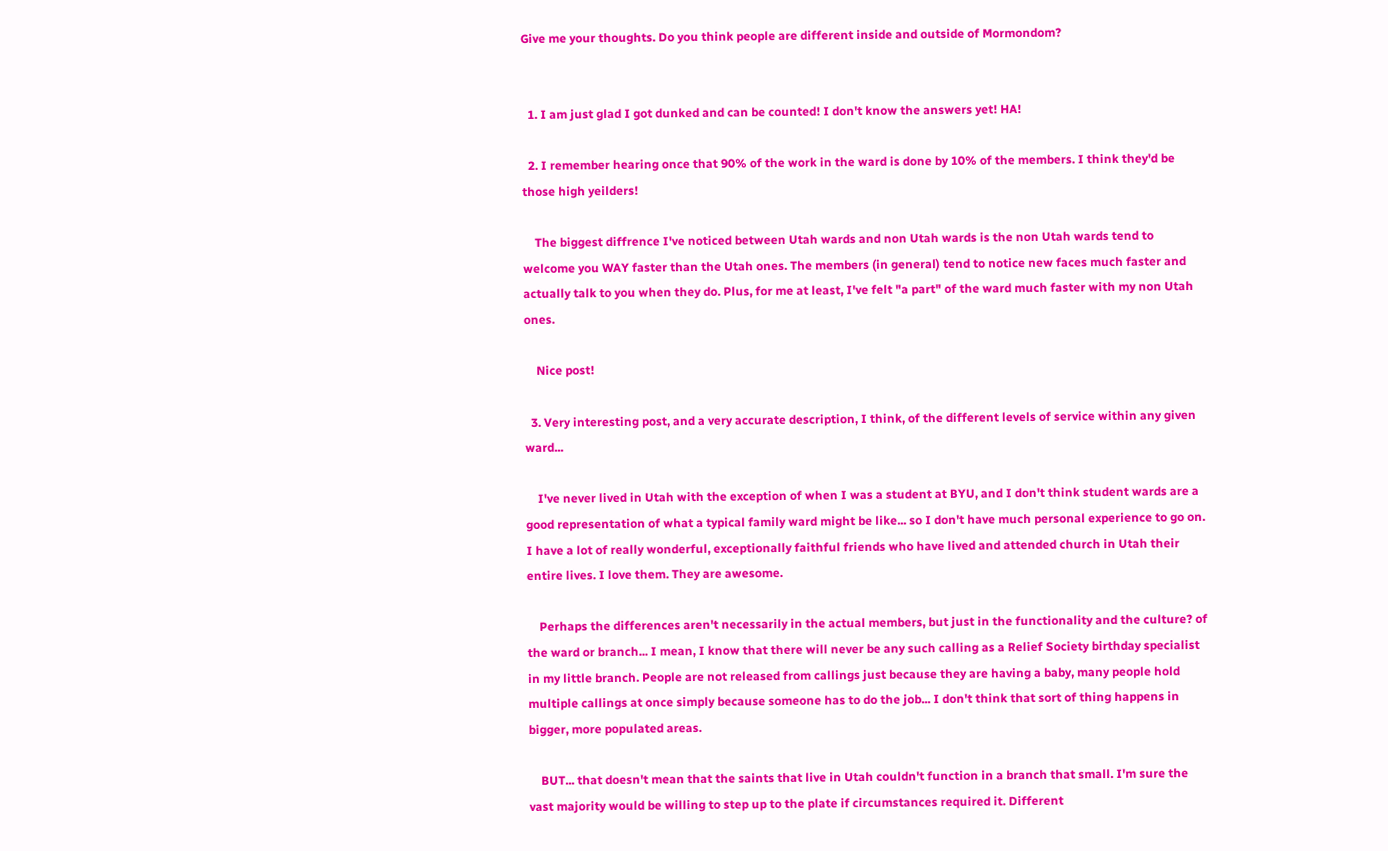Give me your thoughts. Do you think people are different inside and outside of Mormondom?


  1. I am just glad I got dunked and can be counted! I don't know the answers yet! HA!

  2. I remember hearing once that 90% of the work in the ward is done by 10% of the members. I think they'd be those high yeilders!

    The biggest diffrence I've noticed between Utah wards and non Utah wards is the non Utah wards tend to welcome you WAY faster than the Utah ones. The members (in general) tend to notice new faces much faster and actually talk to you when they do. Plus, for me at least, I've felt "a part" of the ward much faster with my non Utah ones.

    Nice post!

  3. Very interesting post, and a very accurate description, I think, of the different levels of service within any given ward...

    I've never lived in Utah with the exception of when I was a student at BYU, and I don't think student wards are a good representation of what a typical family ward might be like... so I don't have much personal experience to go on. I have a lot of really wonderful, exceptionally faithful friends who have lived and attended church in Utah their entire lives. I love them. They are awesome.

    Perhaps the differences aren't necessarily in the actual members, but just in the functionality and the culture? of the ward or branch... I mean, I know that there will never be any such calling as a Relief Society birthday specialist in my little branch. People are not released from callings just because they are having a baby, many people hold multiple callings at once simply because someone has to do the job... I don't think that sort of thing happens in bigger, more populated areas.

    BUT... that doesn't mean that the saints that live in Utah couldn't function in a branch that small. I'm sure the vast majority would be willing to step up to the plate if circumstances required it. Different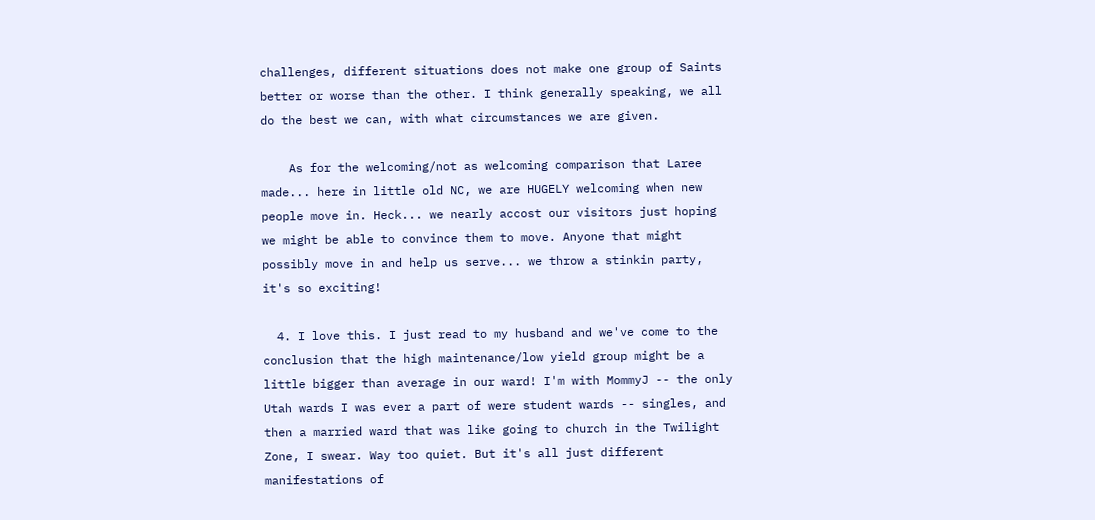challenges, different situations does not make one group of Saints better or worse than the other. I think generally speaking, we all do the best we can, with what circumstances we are given.

    As for the welcoming/not as welcoming comparison that Laree made... here in little old NC, we are HUGELY welcoming when new people move in. Heck... we nearly accost our visitors just hoping we might be able to convince them to move. Anyone that might possibly move in and help us serve... we throw a stinkin party, it's so exciting!

  4. I love this. I just read to my husband and we've come to the conclusion that the high maintenance/low yield group might be a little bigger than average in our ward! I'm with MommyJ -- the only Utah wards I was ever a part of were student wards -- singles, and then a married ward that was like going to church in the Twilight Zone, I swear. Way too quiet. But it's all just different manifestations of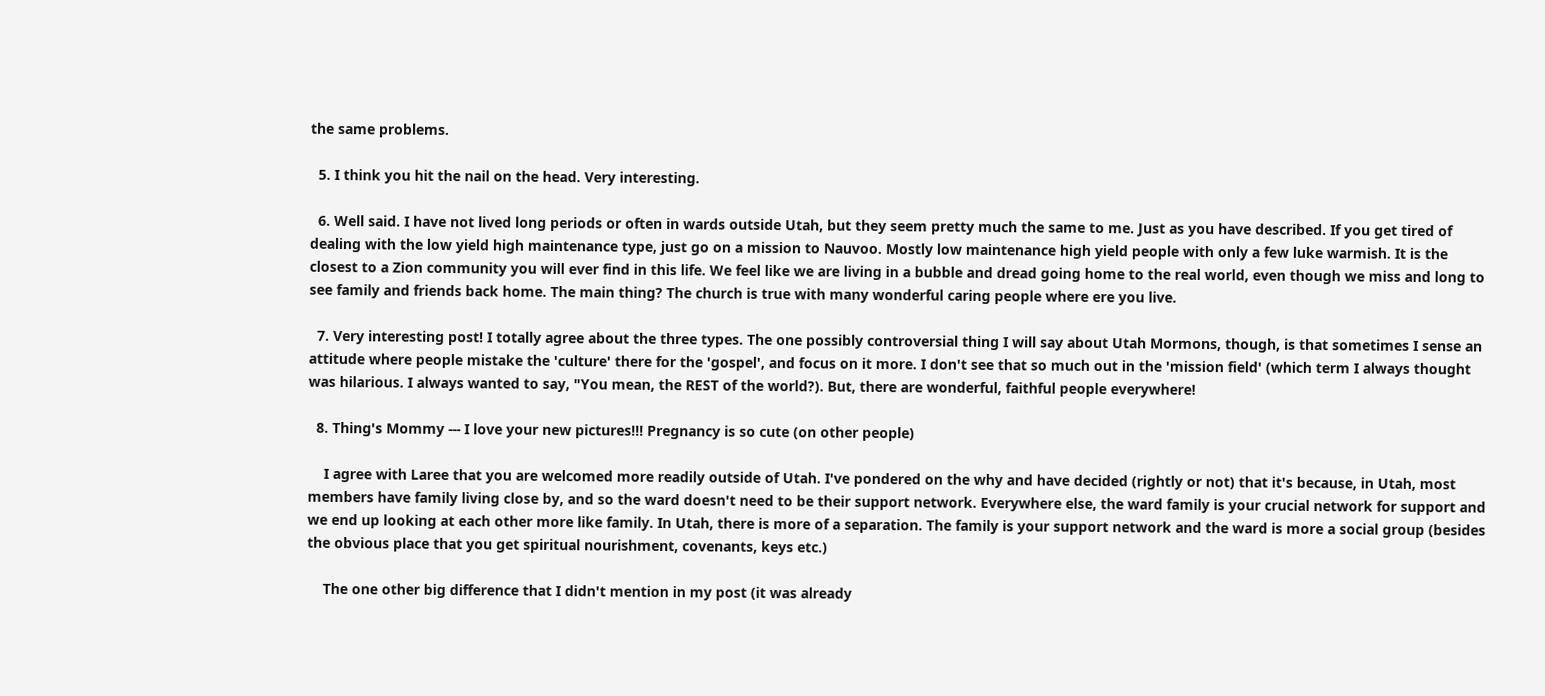the same problems.

  5. I think you hit the nail on the head. Very interesting.

  6. Well said. I have not lived long periods or often in wards outside Utah, but they seem pretty much the same to me. Just as you have described. If you get tired of dealing with the low yield high maintenance type, just go on a mission to Nauvoo. Mostly low maintenance high yield people with only a few luke warmish. It is the closest to a Zion community you will ever find in this life. We feel like we are living in a bubble and dread going home to the real world, even though we miss and long to see family and friends back home. The main thing? The church is true with many wonderful caring people where ere you live.

  7. Very interesting post! I totally agree about the three types. The one possibly controversial thing I will say about Utah Mormons, though, is that sometimes I sense an attitude where people mistake the 'culture' there for the 'gospel', and focus on it more. I don't see that so much out in the 'mission field' (which term I always thought was hilarious. I always wanted to say, "You mean, the REST of the world?). But, there are wonderful, faithful people everywhere!

  8. Thing's Mommy --- I love your new pictures!!! Pregnancy is so cute (on other people)

    I agree with Laree that you are welcomed more readily outside of Utah. I've pondered on the why and have decided (rightly or not) that it's because, in Utah, most members have family living close by, and so the ward doesn't need to be their support network. Everywhere else, the ward family is your crucial network for support and we end up looking at each other more like family. In Utah, there is more of a separation. The family is your support network and the ward is more a social group (besides the obvious place that you get spiritual nourishment, covenants, keys etc.)

    The one other big difference that I didn't mention in my post (it was already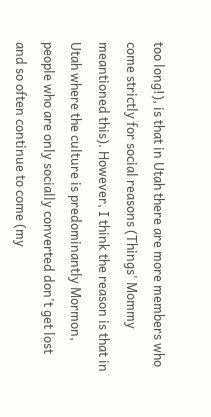too long!), is that in Utah there are more members who come strictly for social reasons (Things' Mommy meantioned this). However, I think the reason is that in Utah where the culture is predominantly Mormon, people who are only socially converted don't get lost and so often continue to come (my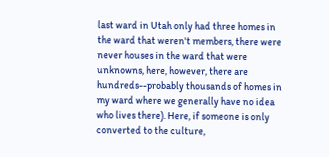last ward in Utah only had three homes in the ward that weren't members, there were never houses in the ward that were unknowns, here, however, there are hundreds--probably thousands of homes in my ward where we generally have no idea who lives there). Here, if someone is only converted to the culture,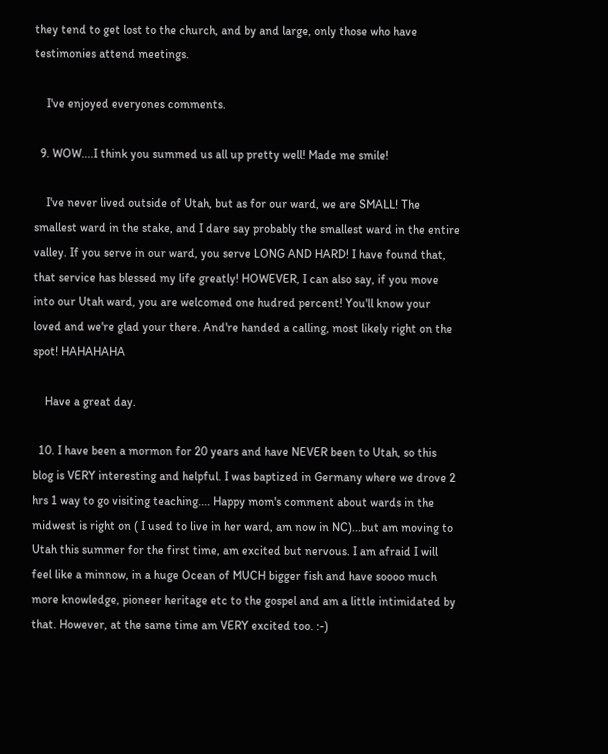they tend to get lost to the church, and by and large, only those who have testimonies attend meetings.

    I've enjoyed everyones comments.

  9. WOW....I think you summed us all up pretty well! Made me smile!

    I've never lived outside of Utah, but as for our ward, we are SMALL! The smallest ward in the stake, and I dare say probably the smallest ward in the entire valley. If you serve in our ward, you serve LONG AND HARD! I have found that, that service has blessed my life greatly! HOWEVER, I can also say, if you move into our Utah ward, you are welcomed one hudred percent! You'll know your loved and we're glad your there. And're handed a calling, most likely right on the spot! HAHAHAHA

    Have a great day.

  10. I have been a mormon for 20 years and have NEVER been to Utah, so this blog is VERY interesting and helpful. I was baptized in Germany where we drove 2 hrs 1 way to go visiting teaching.... Happy mom's comment about wards in the midwest is right on ( I used to live in her ward, am now in NC)...but am moving to Utah this summer for the first time, am excited but nervous. I am afraid I will feel like a minnow, in a huge Ocean of MUCH bigger fish and have soooo much more knowledge, pioneer heritage etc to the gospel and am a little intimidated by that. However, at the same time am VERY excited too. :-)